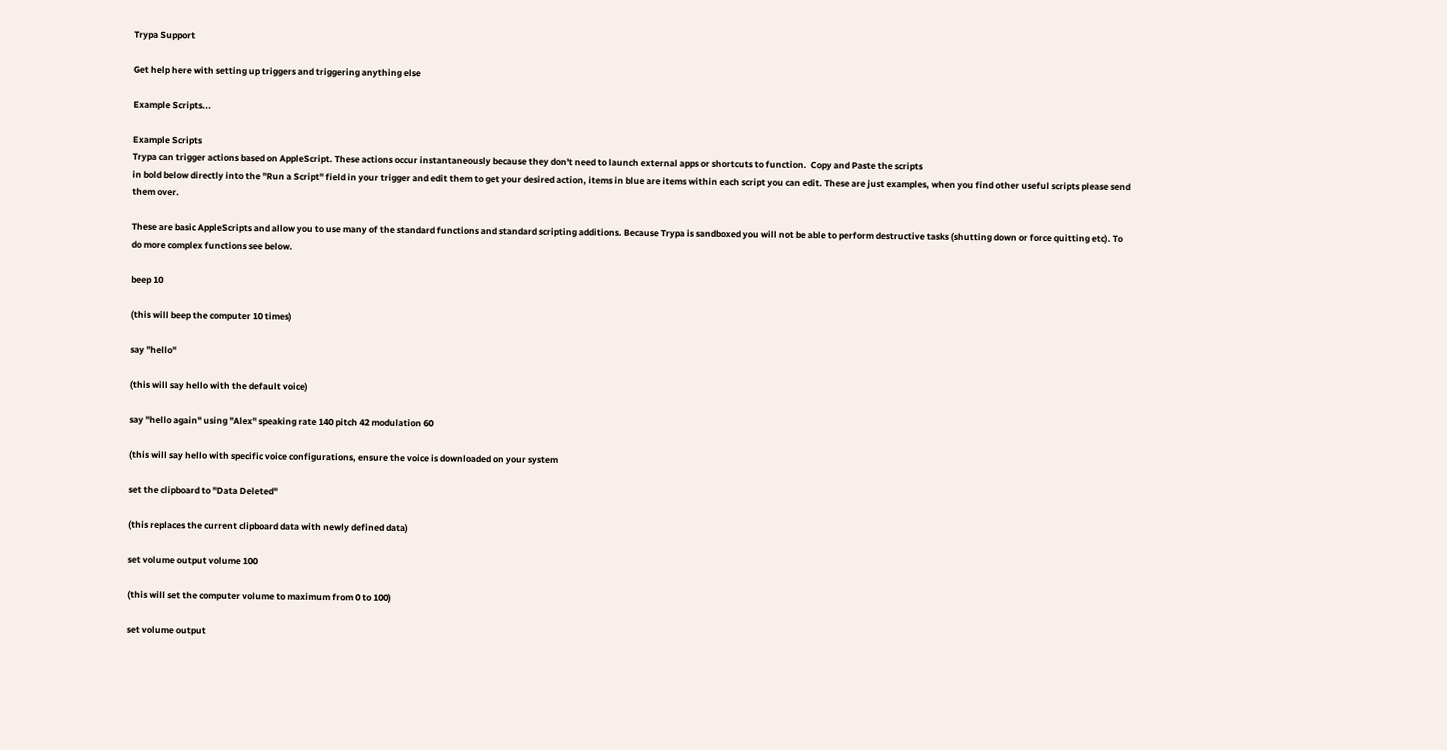Trypa Support

Get help here with setting up triggers and triggering anything else

Example Scripts...

Example Scripts
Trypa can trigger actions based on AppleScript. These actions occur instantaneously because they don't need to launch external apps or shortcuts to function.  Copy and Paste the scripts
in bold below directly into the "Run a Script" field in your trigger and edit them to get your desired action, items in blue are items within each script you can edit. These are just examples, when you find other useful scripts please send them over.

These are basic AppleScripts and allow you to use many of the standard functions and standard scripting additions. Because Trypa is sandboxed you will not be able to perform destructive tasks (shutting down or force quitting etc). To do more complex functions see below.

beep 10

(this will beep the computer 10 times)

say "hello"

(this will say hello with the default voice)

say "hello again" using "Alex" speaking rate 140 pitch 42 modulation 60

(this will say hello with specific voice configurations, ensure the voice is downloaded on your system

set the clipboard to "Data Deleted"

(this replaces the current clipboard data with newly defined data)

set volume output volume 100

(this will set the computer volume to maximum from 0 to 100)

set volume output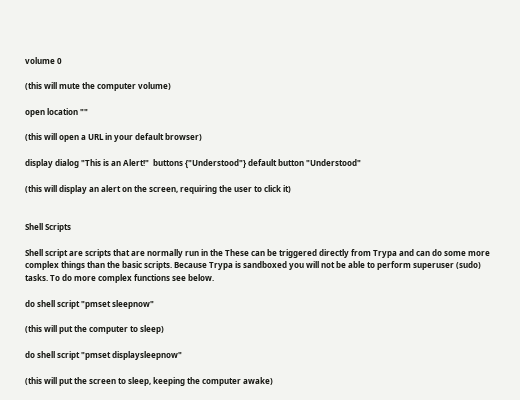volume 0

(this will mute the computer volume)

open location ""

(this will open a URL in your default browser)

display dialog "This is an Alert!"  buttons {"Understood"} default button "Understood"

(this will display an alert on the screen, requiring the user to click it)


Shell Scripts

Shell script are scripts that are normally run in the These can be triggered directly from Trypa and can do some more complex things than the basic scripts. Because Trypa is sandboxed you will not be able to perform superuser (sudo) tasks. To do more complex functions see below.

do shell script "pmset sleepnow"

(this will put the computer to sleep)

do shell script "pmset displaysleepnow"

(this will put the screen to sleep, keeping the computer awake)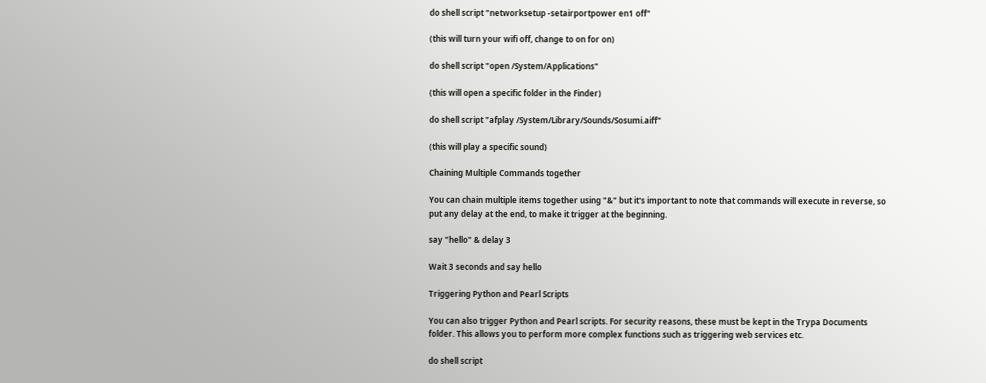do shell script "networksetup -setairportpower en1 off"

(this will turn your wifi off, change to on for on)

do shell script "open /System/Applications"

(this will open a specific folder in the Finder)

do shell script "afplay /System/Library/Sounds/Sosumi.aiff"

(this will play a specific sound)

Chaining Multiple Commands together

You can chain multiple items together using "&" but it's important to note that commands will execute in reverse, so put any delay at the end, to make it trigger at the beginning.

say "hello" & delay 3

Wait 3 seconds and say hello

Triggering Python and Pearl Scripts

You can also trigger Python and Pearl scripts. For security reasons, these must be kept in the Trypa Documents folder. This allows you to perform more complex functions such as triggering web services etc.

do shell script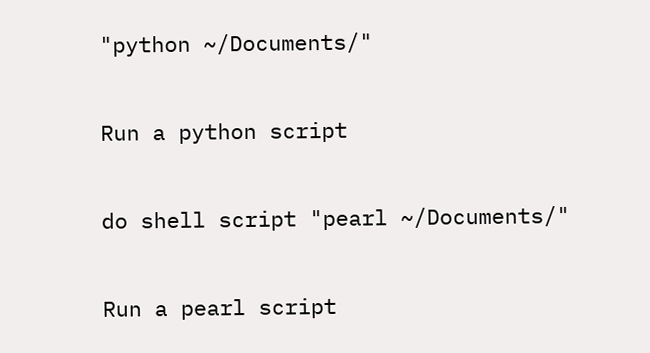"python ~/Documents/"

Run a python script

do shell script "pearl ~/Documents/"

Run a pearl script